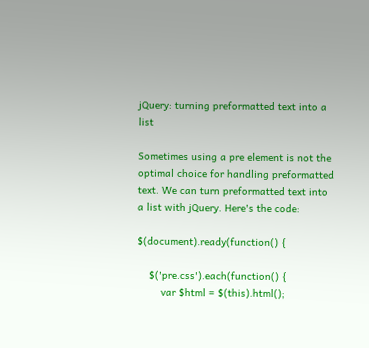jQuery: turning preformatted text into a list

Sometimes using a pre element is not the optimal choice for handling preformatted text. We can turn preformatted text into a list with jQuery. Here's the code:

$(document).ready(function() {

    $('pre.css').each(function() {
        var $html = $(this).html();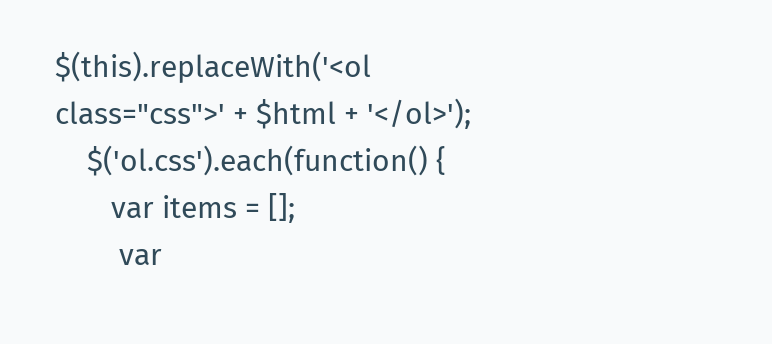$(this).replaceWith('<ol class="css">' + $html + '</ol>');
    $('ol.css').each(function() {
       var items = [];
        var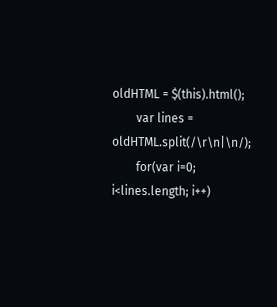oldHTML = $(this).html();
        var lines = oldHTML.split(/\r\n|\n/);
        for(var i=0; i<lines.length; i++)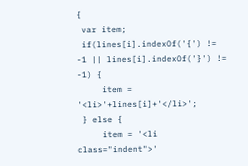{
 var item;
 if(lines[i].indexOf('{') != -1 || lines[i].indexOf('}') != -1) {
     item = '<li>'+lines[i]+'</li>';
 } else {
     item = '<li class="indent">'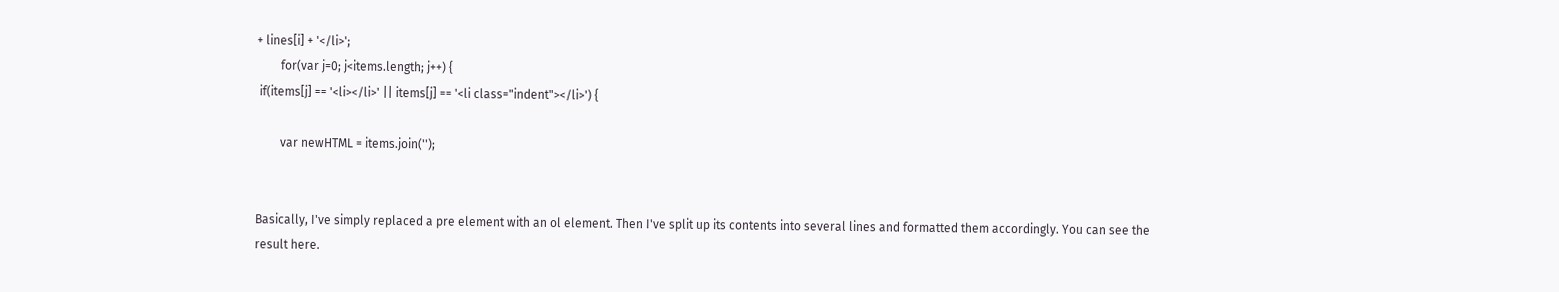+ lines[i] + '</li>';
        for(var j=0; j<items.length; j++) {
 if(items[j] == '<li></li>' || items[j] == '<li class="indent"></li>') {

        var newHTML = items.join('');


Basically, I've simply replaced a pre element with an ol element. Then I've split up its contents into several lines and formatted them accordingly. You can see the result here.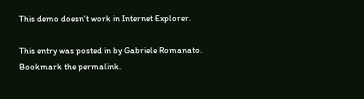This demo doesn't work in Internet Explorer.

This entry was posted in by Gabriele Romanato. Bookmark the permalink.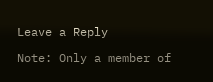Leave a Reply

Note: Only a member of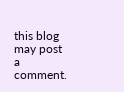this blog may post a comment.